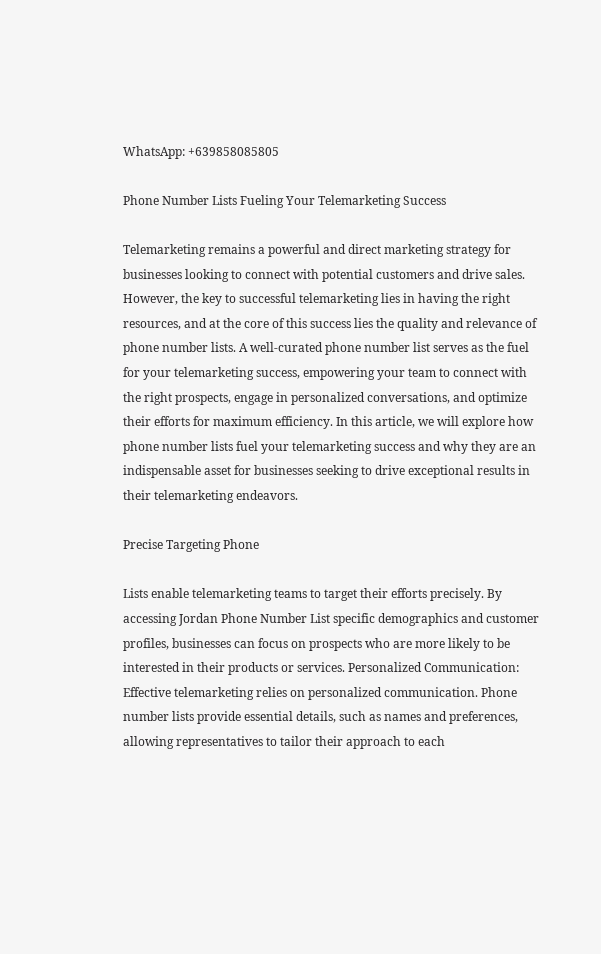WhatsApp: +639858085805

Phone Number Lists Fueling Your Telemarketing Success

Telemarketing remains a powerful and direct marketing strategy for businesses looking to connect with potential customers and drive sales. However, the key to successful telemarketing lies in having the right resources, and at the core of this success lies the quality and relevance of phone number lists. A well-curated phone number list serves as the fuel for your telemarketing success, empowering your team to connect with the right prospects, engage in personalized conversations, and optimize their efforts for maximum efficiency. In this article, we will explore how phone number lists fuel your telemarketing success and why they are an indispensable asset for businesses seeking to drive exceptional results in their telemarketing endeavors.

Precise Targeting Phone

Lists enable telemarketing teams to target their efforts precisely. By accessing Jordan Phone Number List specific demographics and customer profiles, businesses can focus on prospects who are more likely to be interested in their products or services. Personalized Communication: Effective telemarketing relies on personalized communication. Phone number lists provide essential details, such as names and preferences, allowing representatives to tailor their approach to each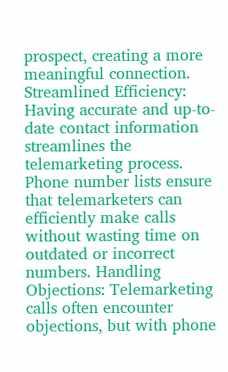prospect, creating a more meaningful connection. Streamlined Efficiency: Having accurate and up-to-date contact information streamlines the telemarketing process. Phone number lists ensure that telemarketers can efficiently make calls without wasting time on outdated or incorrect numbers. Handling Objections: Telemarketing calls often encounter objections, but with phone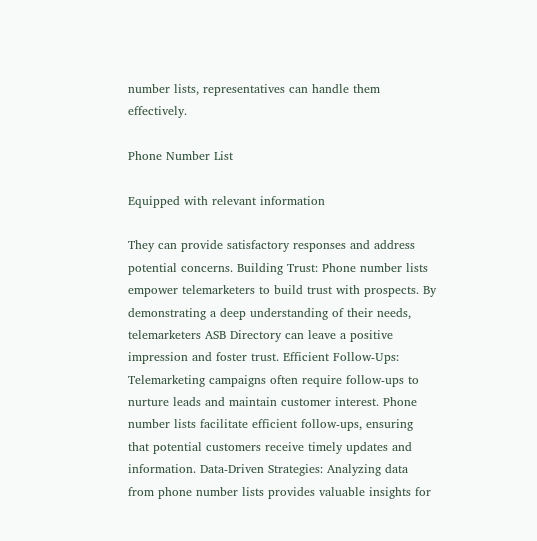number lists, representatives can handle them effectively.

Phone Number List

Equipped with relevant information

They can provide satisfactory responses and address potential concerns. Building Trust: Phone number lists empower telemarketers to build trust with prospects. By demonstrating a deep understanding of their needs, telemarketers ASB Directory can leave a positive impression and foster trust. Efficient Follow-Ups: Telemarketing campaigns often require follow-ups to nurture leads and maintain customer interest. Phone number lists facilitate efficient follow-ups, ensuring that potential customers receive timely updates and information. Data-Driven Strategies: Analyzing data from phone number lists provides valuable insights for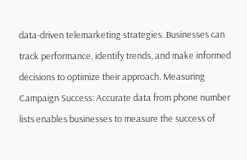data-driven telemarketing strategies. Businesses can track performance, identify trends, and make informed decisions to optimize their approach. Measuring Campaign Success: Accurate data from phone number lists enables businesses to measure the success of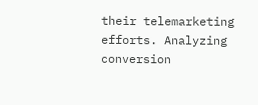their telemarketing efforts. Analyzing conversion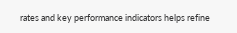rates and key performance indicators helps refine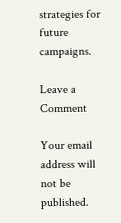strategies for future campaigns.

Leave a Comment

Your email address will not be published.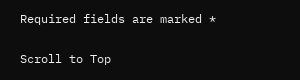Required fields are marked *

Scroll to Top